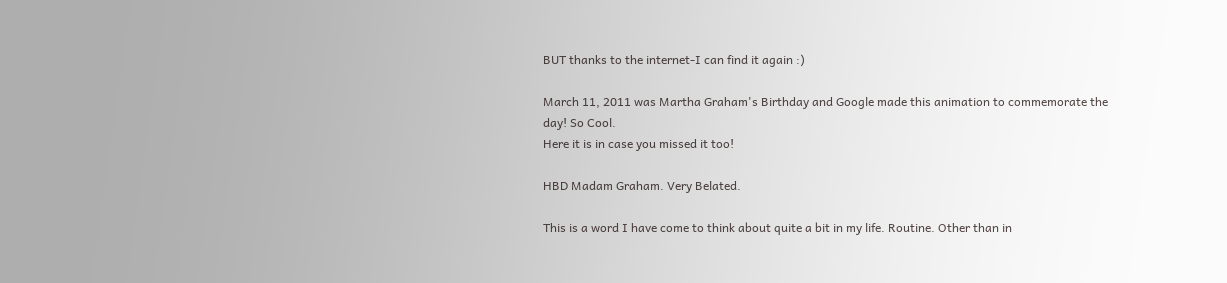BUT thanks to the internet-I can find it again :)

March 11, 2011 was Martha Graham's Birthday and Google made this animation to commemorate the day! So Cool.
Here it is in case you missed it too!

HBD Madam Graham. Very Belated.

This is a word I have come to think about quite a bit in my life. Routine. Other than in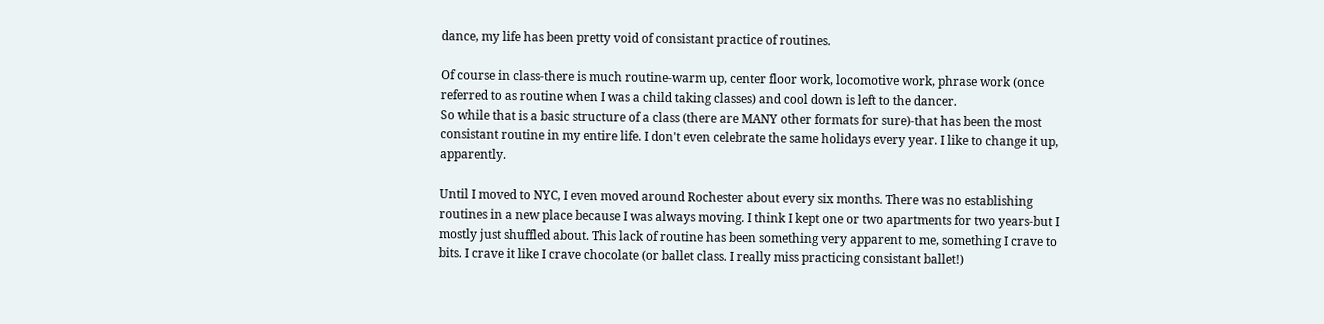dance, my life has been pretty void of consistant practice of routines.

Of course in class-there is much routine-warm up, center floor work, locomotive work, phrase work (once referred to as routine when I was a child taking classes) and cool down is left to the dancer.
So while that is a basic structure of a class (there are MANY other formats for sure)-that has been the most consistant routine in my entire life. I don't even celebrate the same holidays every year. I like to change it up, apparently.

Until I moved to NYC, I even moved around Rochester about every six months. There was no establishing routines in a new place because I was always moving. I think I kept one or two apartments for two years-but I mostly just shuffled about. This lack of routine has been something very apparent to me, something I crave to bits. I crave it like I crave chocolate (or ballet class. I really miss practicing consistant ballet!)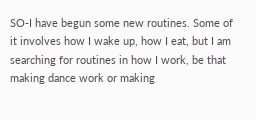SO-I have begun some new routines. Some of it involves how I wake up, how I eat, but I am searching for routines in how I work, be that making dance work or making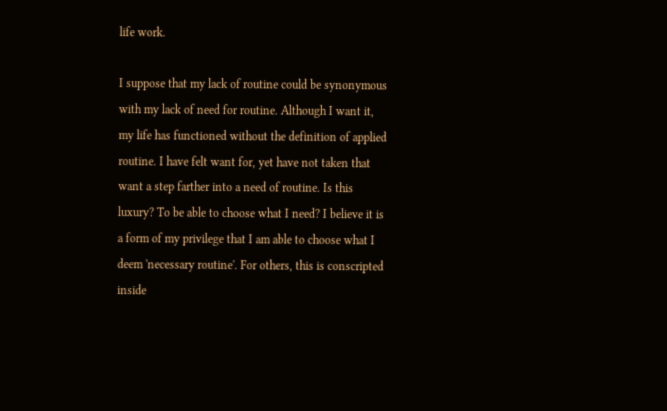life work.

I suppose that my lack of routine could be synonymous with my lack of need for routine. Although I want it, my life has functioned without the definition of applied routine. I have felt want for, yet have not taken that want a step farther into a need of routine. Is this luxury? To be able to choose what I need? I believe it is a form of my privilege that I am able to choose what I deem 'necessary routine'. For others, this is conscripted inside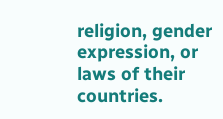religion, gender expression, or laws of their countries.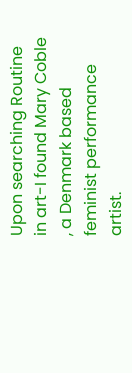Upon searching Routine in art-I found Mary Coble  , a Denmark based feminist performance artist.